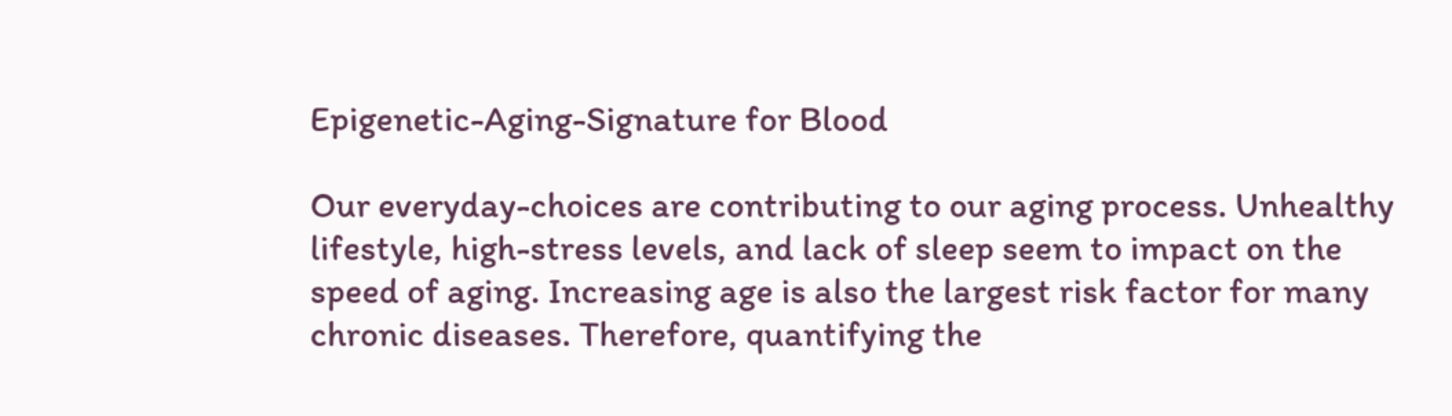Epigenetic-Aging-Signature for Blood

Our everyday-choices are contributing to our aging process. Unhealthy lifestyle, high-stress levels, and lack of sleep seem to impact on the speed of aging. Increasing age is also the largest risk factor for many chronic diseases. Therefore, quantifying the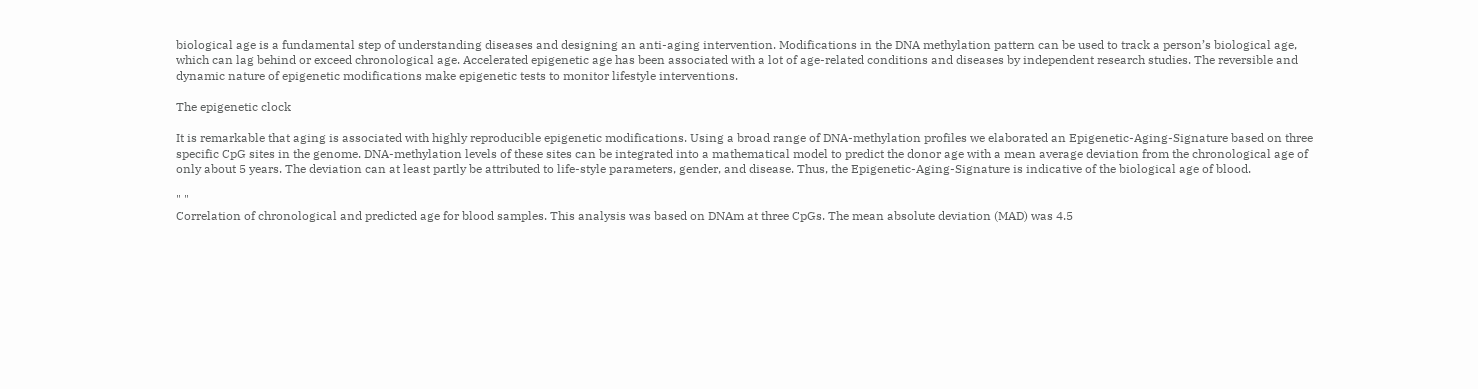biological age is a fundamental step of understanding diseases and designing an anti-aging intervention. Modifications in the DNA methylation pattern can be used to track a person’s biological age, which can lag behind or exceed chronological age. Accelerated epigenetic age has been associated with a lot of age-related conditions and diseases by independent research studies. The reversible and dynamic nature of epigenetic modifications make epigenetic tests to monitor lifestyle interventions.

The epigenetic clock

It is remarkable that aging is associated with highly reproducible epigenetic modifications. Using a broad range of DNA-methylation profiles we elaborated an Epigenetic-Aging-Signature based on three specific CpG sites in the genome. DNA-methylation levels of these sites can be integrated into a mathematical model to predict the donor age with a mean average deviation from the chronological age of only about 5 years. The deviation can at least partly be attributed to life-style parameters, gender, and disease. Thus, the Epigenetic-Aging-Signature is indicative of the biological age of blood.

" "
Correlation of chronological and predicted age for blood samples. This analysis was based on DNAm at three CpGs. The mean absolute deviation (MAD) was 4.5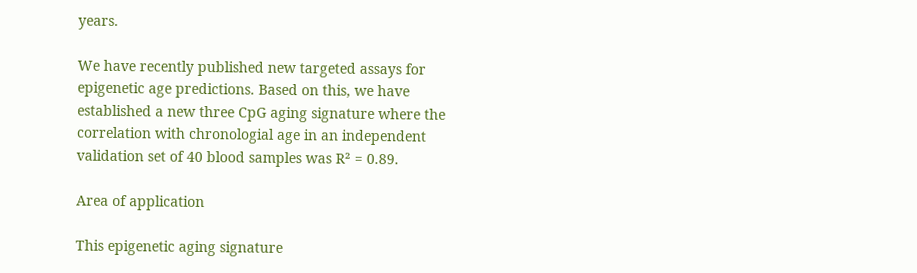years.

We have recently published new targeted assays for epigenetic age predictions. Based on this, we have established a new three CpG aging signature where the correlation with chronologial age in an independent validation set of 40 blood samples was R² = 0.89.

Area of application

This epigenetic aging signature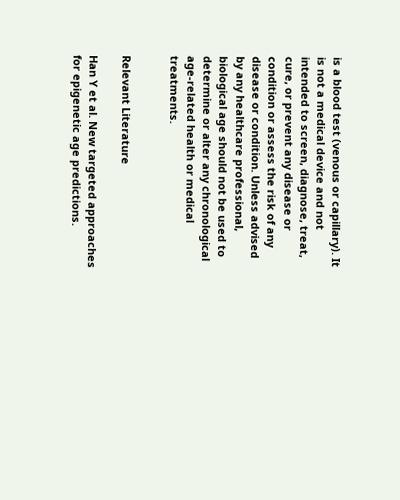is a blood test (venous or capillary). It is not a medical device and not intended to screen, diagnose, treat, cure, or prevent any disease or condition or assess the risk of any disease or condition. Unless advised by any healthcare professional, biological age should not be used to determine or alter any chronological age-related health or medical treatments.


Relevant Literature

Han Y et al. New targeted approaches for epigenetic age predictions.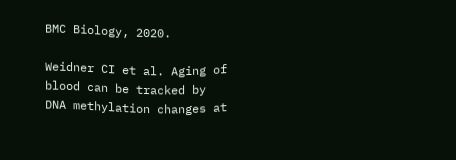BMC Biology, 2020.

Weidner CI et al. Aging of blood can be tracked by DNA methylation changes at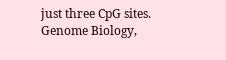just three CpG sites. Genome Biology,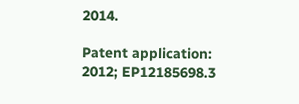2014.

Patent application: 2012; EP12185698.3